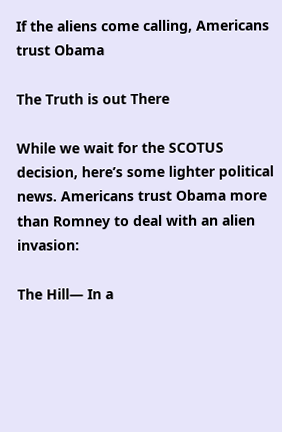If the aliens come calling, Americans trust Obama

The Truth is out There

While we wait for the SCOTUS decision, here’s some lighter political news. Americans trust Obama more than Romney to deal with an alien invasion:

The Hill— In a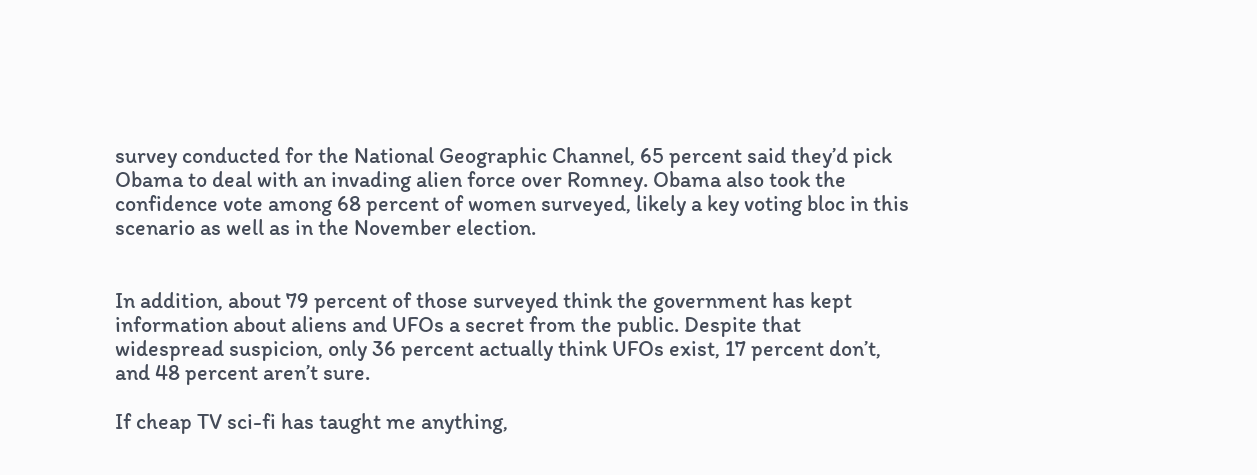survey conducted for the National Geographic Channel, 65 percent said they’d pick Obama to deal with an invading alien force over Romney. Obama also took the confidence vote among 68 percent of women surveyed, likely a key voting bloc in this scenario as well as in the November election.


In addition, about 79 percent of those surveyed think the government has kept information about aliens and UFOs a secret from the public. Despite that widespread suspicion, only 36 percent actually think UFOs exist, 17 percent don’t, and 48 percent aren’t sure.

If cheap TV sci-fi has taught me anything,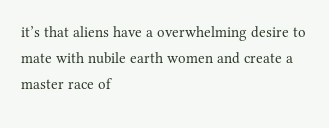it’s that aliens have a overwhelming desire to mate with nubile earth women and create a master race of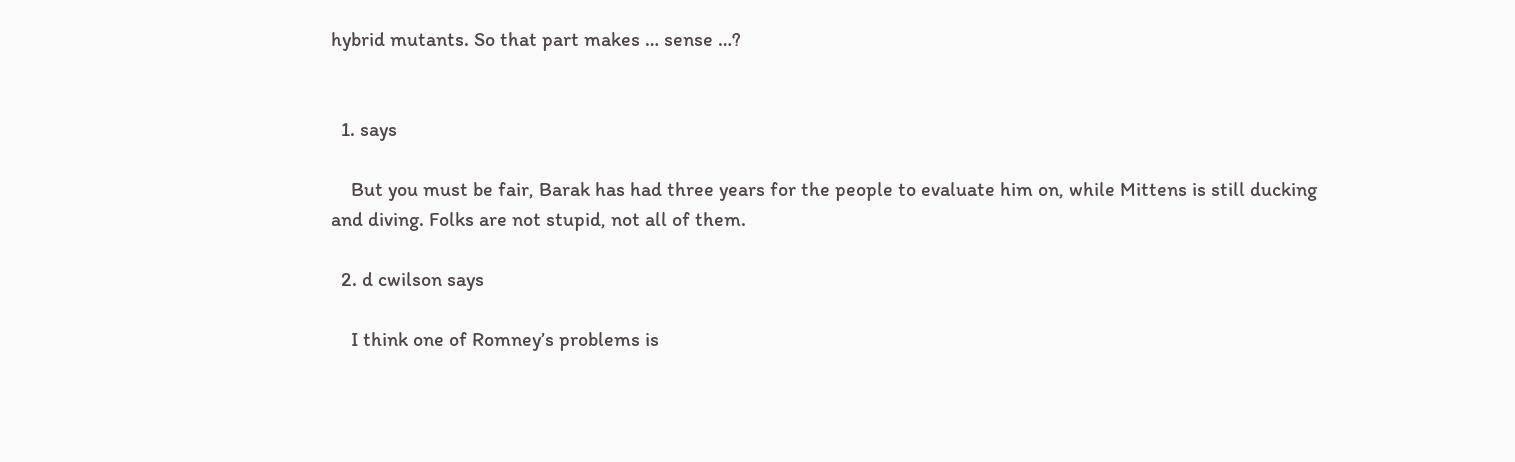hybrid mutants. So that part makes … sense …?


  1. says

    But you must be fair, Barak has had three years for the people to evaluate him on, while Mittens is still ducking and diving. Folks are not stupid, not all of them.

  2. d cwilson says

    I think one of Romney’s problems is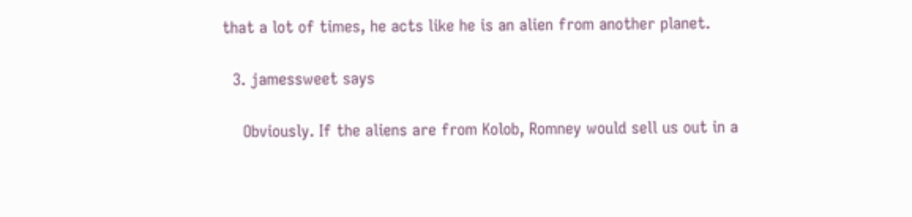that a lot of times, he acts like he is an alien from another planet.

  3. jamessweet says

    Obviously. If the aliens are from Kolob, Romney would sell us out in a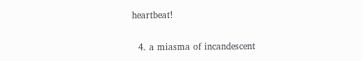heartbeat!

  4. a miasma of incandescent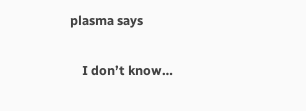plasma says

    I don’t know…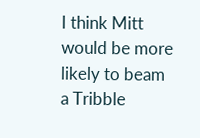I think Mitt would be more likely to beam a Tribble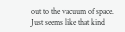out to the vacuum of space. Just seems like that kind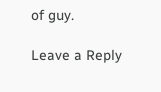of guy.

Leave a Reply